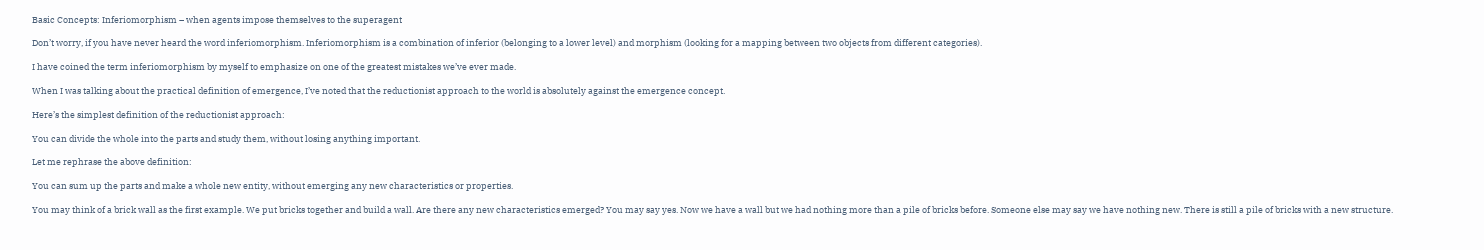Basic Concepts: Inferiomorphism – when agents impose themselves to the superagent

Don’t worry, if you have never heard the word inferiomorphism. Inferiomorphism is a combination of inferior (belonging to a lower level) and morphism (looking for a mapping between two objects from different categories).

I have coined the term inferiomorphism by myself to emphasize on one of the greatest mistakes we’ve ever made.

When I was talking about the practical definition of emergence, I’ve noted that the reductionist approach to the world is absolutely against the emergence concept.

Here’s the simplest definition of the reductionist approach:

You can divide the whole into the parts and study them, without losing anything important.

Let me rephrase the above definition:

You can sum up the parts and make a whole new entity, without emerging any new characteristics or properties.

You may think of a brick wall as the first example. We put bricks together and build a wall. Are there any new characteristics emerged? You may say yes. Now we have a wall but we had nothing more than a pile of bricks before. Someone else may say we have nothing new. There is still a pile of bricks with a new structure.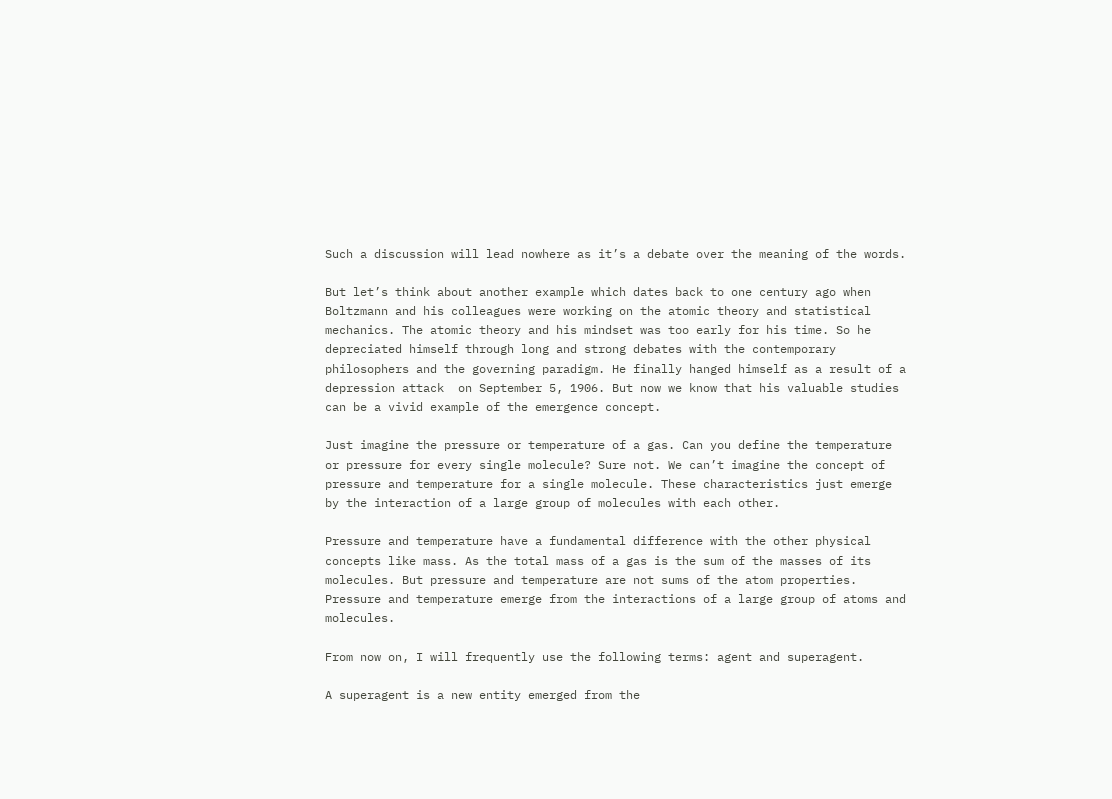Such a discussion will lead nowhere as it’s a debate over the meaning of the words.

But let’s think about another example which dates back to one century ago when Boltzmann and his colleagues were working on the atomic theory and statistical mechanics. The atomic theory and his mindset was too early for his time. So he depreciated himself through long and strong debates with the contemporary philosophers and the governing paradigm. He finally hanged himself as a result of a depression attack  on September 5, 1906. But now we know that his valuable studies can be a vivid example of the emergence concept.

Just imagine the pressure or temperature of a gas. Can you define the temperature or pressure for every single molecule? Sure not. We can’t imagine the concept of pressure and temperature for a single molecule. These characteristics just emerge by the interaction of a large group of molecules with each other.

Pressure and temperature have a fundamental difference with the other physical concepts like mass. As the total mass of a gas is the sum of the masses of its molecules. But pressure and temperature are not sums of the atom properties. Pressure and temperature emerge from the interactions of a large group of atoms and molecules.

From now on, I will frequently use the following terms: agent and superagent.

A superagent is a new entity emerged from the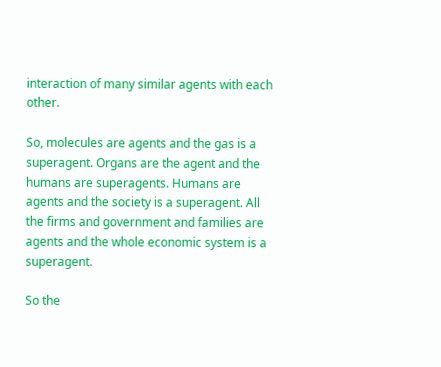interaction of many similar agents with each other.

So, molecules are agents and the gas is a superagent. Organs are the agent and the humans are superagents. Humans are agents and the society is a superagent. All the firms and government and families are agents and the whole economic system is a superagent.

So the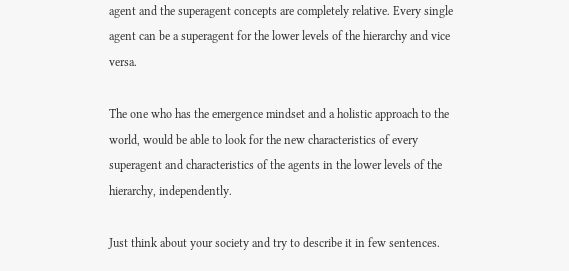agent and the superagent concepts are completely relative. Every single agent can be a superagent for the lower levels of the hierarchy and vice versa.

The one who has the emergence mindset and a holistic approach to the world, would be able to look for the new characteristics of every superagent and characteristics of the agents in the lower levels of the hierarchy, independently.

Just think about your society and try to describe it in few sentences.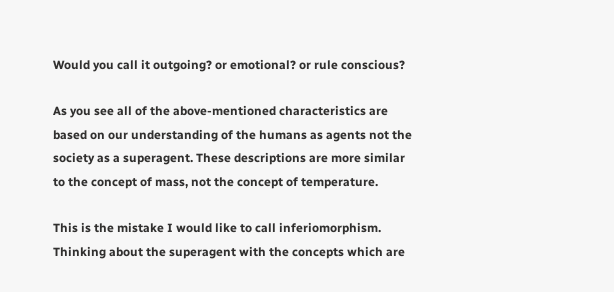Would you call it outgoing? or emotional? or rule conscious?

As you see all of the above-mentioned characteristics are based on our understanding of the humans as agents not the society as a superagent. These descriptions are more similar to the concept of mass, not the concept of temperature.

This is the mistake I would like to call inferiomorphism. Thinking about the superagent with the concepts which are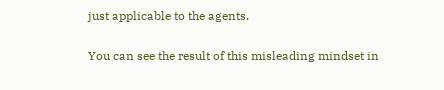just applicable to the agents.

You can see the result of this misleading mindset in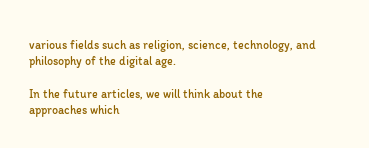various fields such as religion, science, technology, and philosophy of the digital age.

In the future articles, we will think about the approaches which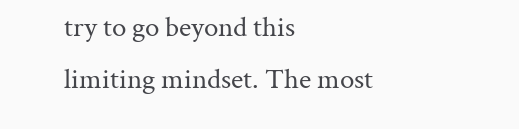try to go beyond this limiting mindset. The most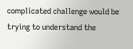complicated challenge would be trying to understand the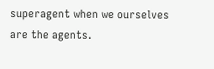superagent when we ourselves are the agents.